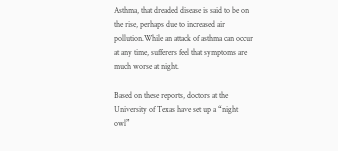Asthma, that dreaded disease is said to be on the rise, perhaps due to increased air pollution.While an attack of asthma can occur at any time, sufferers feel that symptoms are much worse at night.

Based on these reports, doctors at the University of Texas have set up a “night owl”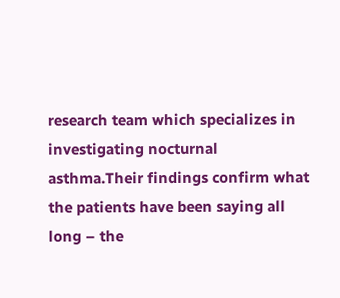research team which specializes in investigating nocturnal asthma.Their findings confirm what the patients have been saying all long – the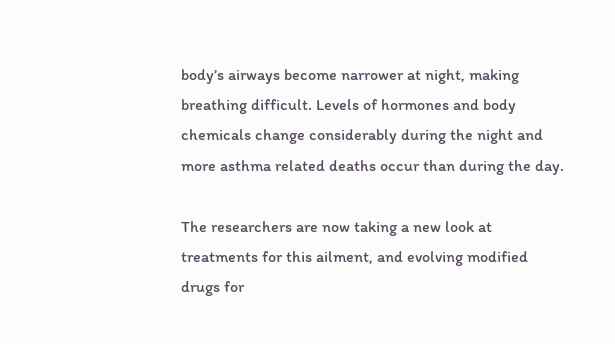body’s airways become narrower at night, making breathing difficult. Levels of hormones and body chemicals change considerably during the night and more asthma related deaths occur than during the day.

The researchers are now taking a new look at treatments for this ailment, and evolving modified drugs for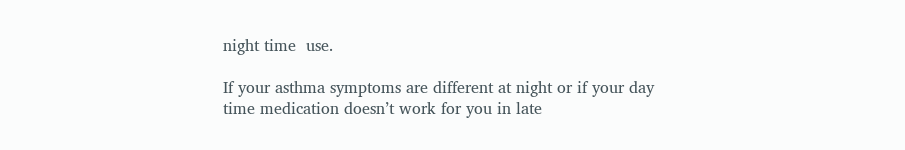night time  use.

If your asthma symptoms are different at night or if your day time medication doesn’t work for you in late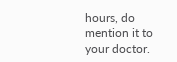hours, do mention it to your doctor.